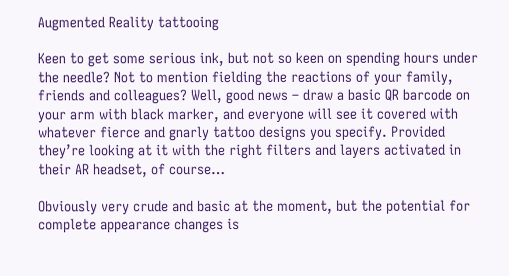Augmented Reality tattooing

Keen to get some serious ink, but not so keen on spending hours under the needle? Not to mention fielding the reactions of your family, friends and colleagues? Well, good news – draw a basic QR barcode on your arm with black marker, and everyone will see it covered with whatever fierce and gnarly tattoo designs you specify. Provided they’re looking at it with the right filters and layers activated in their AR headset, of course…

Obviously very crude and basic at the moment, but the potential for complete appearance changes is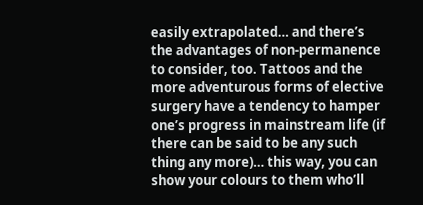easily extrapolated… and there’s the advantages of non-permanence to consider, too. Tattoos and the more adventurous forms of elective surgery have a tendency to hamper one’s progress in mainstream life (if there can be said to be any such thing any more)… this way, you can show your colours to them who’ll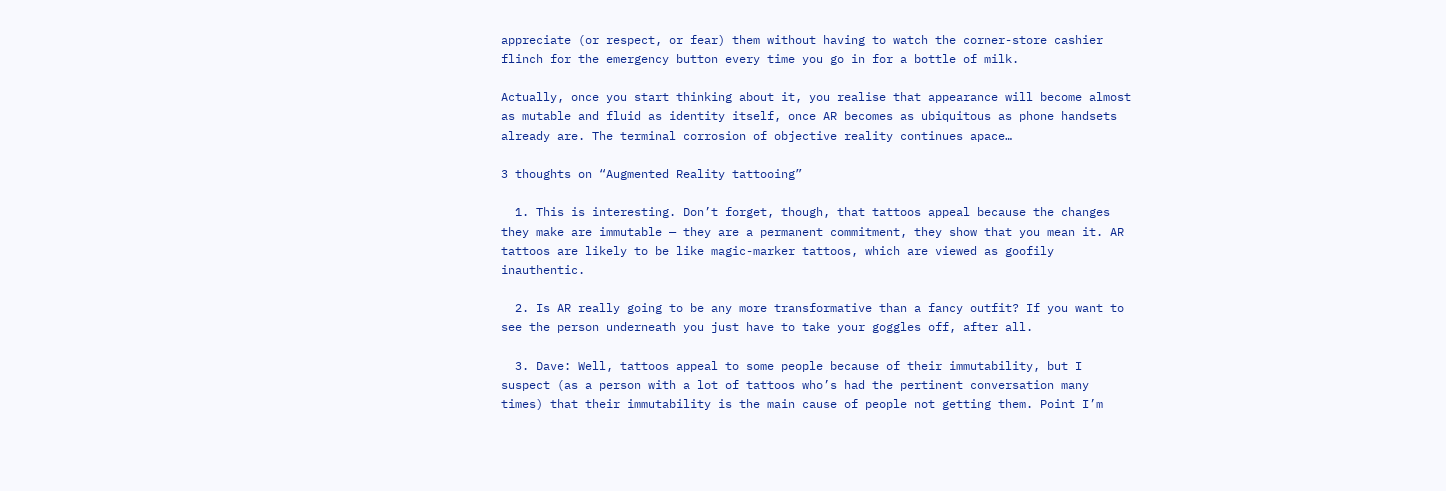appreciate (or respect, or fear) them without having to watch the corner-store cashier flinch for the emergency button every time you go in for a bottle of milk.

Actually, once you start thinking about it, you realise that appearance will become almost as mutable and fluid as identity itself, once AR becomes as ubiquitous as phone handsets already are. The terminal corrosion of objective reality continues apace…

3 thoughts on “Augmented Reality tattooing”

  1. This is interesting. Don’t forget, though, that tattoos appeal because the changes they make are immutable — they are a permanent commitment, they show that you mean it. AR tattoos are likely to be like magic-marker tattoos, which are viewed as goofily inauthentic.

  2. Is AR really going to be any more transformative than a fancy outfit? If you want to see the person underneath you just have to take your goggles off, after all.

  3. Dave: Well, tattoos appeal to some people because of their immutability, but I suspect (as a person with a lot of tattoos who’s had the pertinent conversation many times) that their immutability is the main cause of people not getting them. Point I’m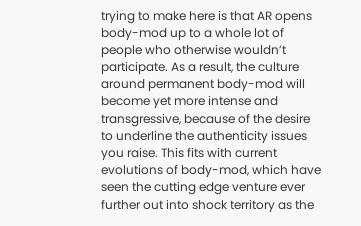trying to make here is that AR opens body-mod up to a whole lot of people who otherwise wouldn’t participate. As a result, the culture around permanent body-mod will become yet more intense and transgressive, because of the desire to underline the authenticity issues you raise. This fits with current evolutions of body-mod, which have seen the cutting edge venture ever further out into shock territory as the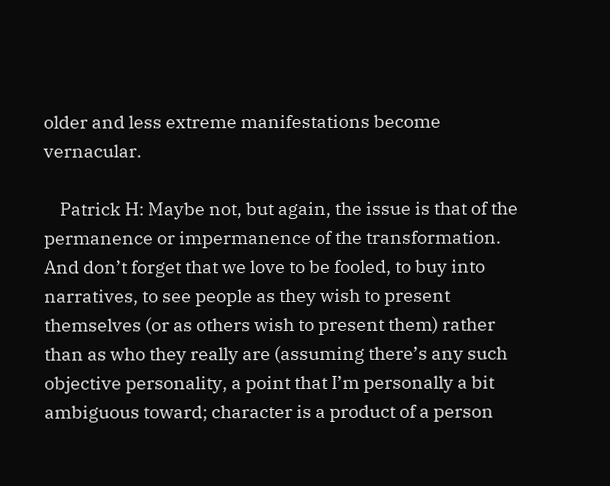older and less extreme manifestations become vernacular.

    Patrick H: Maybe not, but again, the issue is that of the permanence or impermanence of the transformation. And don’t forget that we love to be fooled, to buy into narratives, to see people as they wish to present themselves (or as others wish to present them) rather than as who they really are (assuming there’s any such objective personality, a point that I’m personally a bit ambiguous toward; character is a product of a person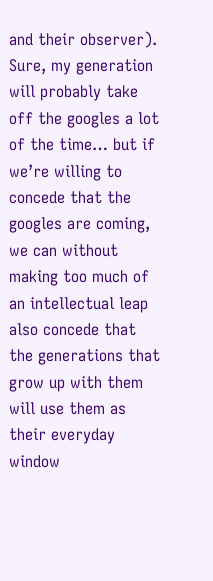and their observer). Sure, my generation will probably take off the googles a lot of the time… but if we’re willing to concede that the googles are coming, we can without making too much of an intellectual leap also concede that the generations that grow up with them will use them as their everyday window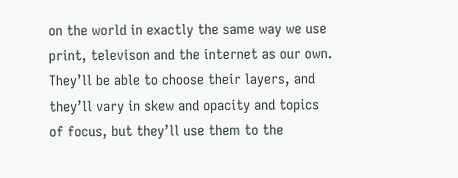on the world in exactly the same way we use print, televison and the internet as our own. They’ll be able to choose their layers, and they’ll vary in skew and opacity and topics of focus, but they’ll use them to the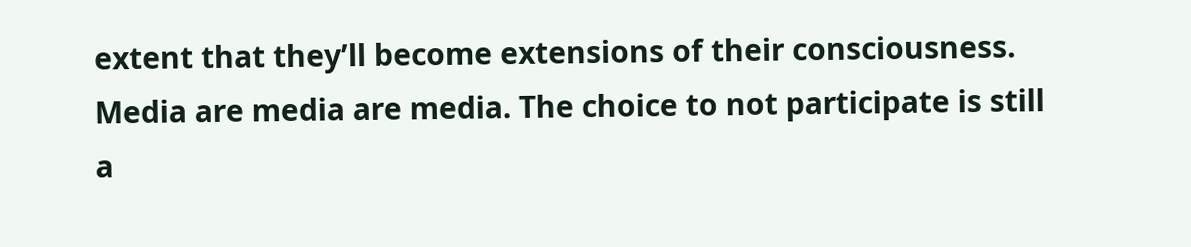extent that they’ll become extensions of their consciousness. Media are media are media. The choice to not participate is still a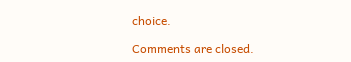choice.

Comments are closed.